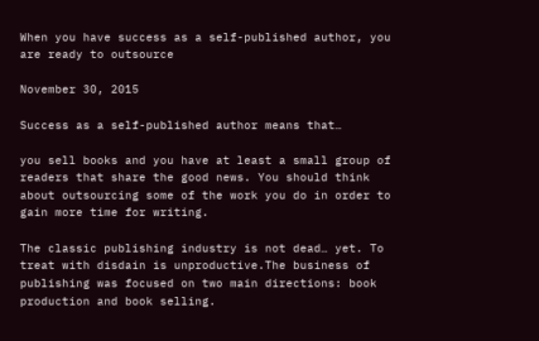When you have success as a self-published author, you are ready to outsource

November 30, 2015

Success as a self-published author means that…

you sell books and you have at least a small group of readers that share the good news. You should think about outsourcing some of the work you do in order to gain more time for writing.

The classic publishing industry is not dead… yet. To treat with disdain is unproductive.The business of publishing was focused on two main directions: book production and book selling.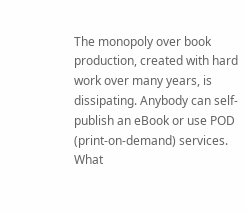The monopoly over book production, created with hard work over many years, is dissipating. Anybody can self-publish an eBook or use POD (print-on-demand) services. What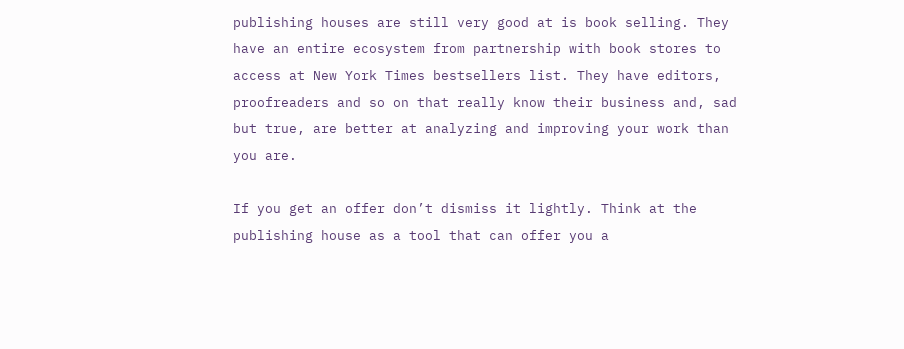publishing houses are still very good at is book selling. They have an entire ecosystem from partnership with book stores to access at New York Times bestsellers list. They have editors, proofreaders and so on that really know their business and, sad but true, are better at analyzing and improving your work than you are.

If you get an offer don’t dismiss it lightly. Think at the publishing house as a tool that can offer you a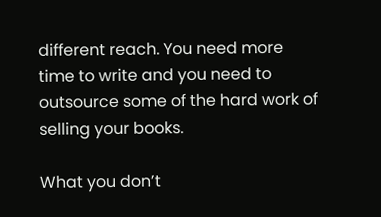different reach. You need more time to write and you need to outsource some of the hard work of selling your books.

What you don’t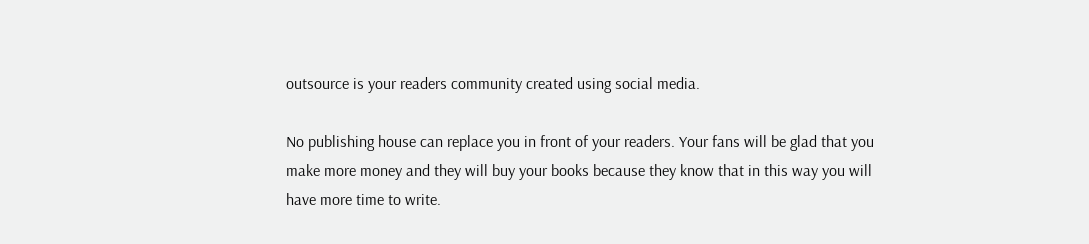outsource is your readers community created using social media.

No publishing house can replace you in front of your readers. Your fans will be glad that you make more money and they will buy your books because they know that in this way you will have more time to write.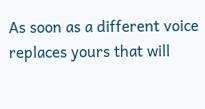As soon as a different voice replaces yours that will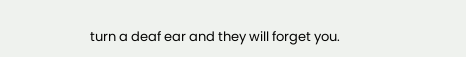turn a deaf ear and they will forget you.